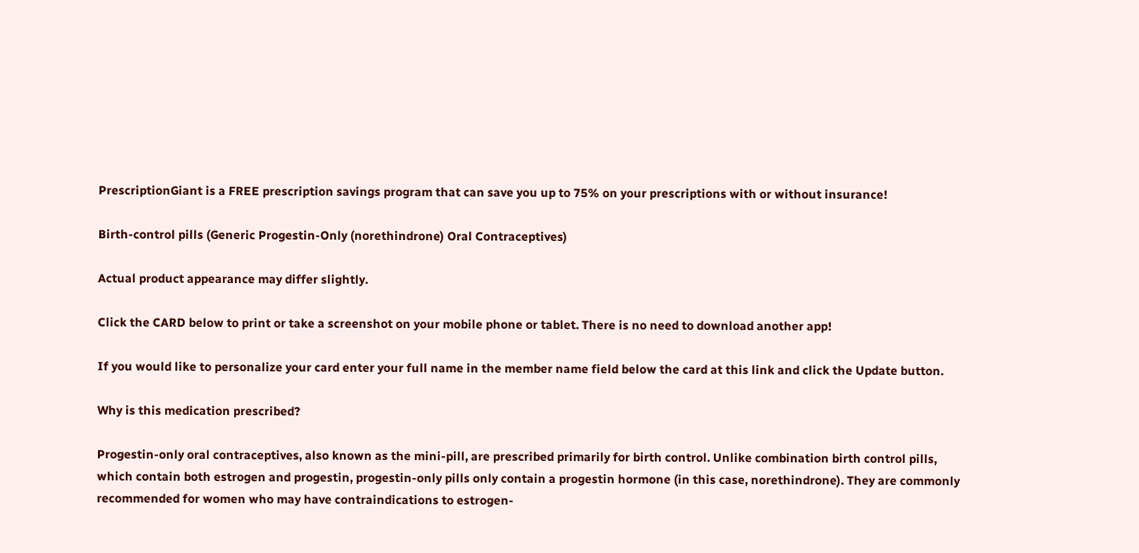PrescriptionGiant is a FREE prescription savings program that can save you up to 75% on your prescriptions with or without insurance!

Birth-control pills (Generic Progestin-Only (norethindrone) Oral Contraceptives)

Actual product appearance may differ slightly.

Click the CARD below to print or take a screenshot on your mobile phone or tablet. There is no need to download another app!

If you would like to personalize your card enter your full name in the member name field below the card at this link and click the Update button.

Why is this medication prescribed?

Progestin-only oral contraceptives, also known as the mini-pill, are prescribed primarily for birth control. Unlike combination birth control pills, which contain both estrogen and progestin, progestin-only pills only contain a progestin hormone (in this case, norethindrone). They are commonly recommended for women who may have contraindications to estrogen-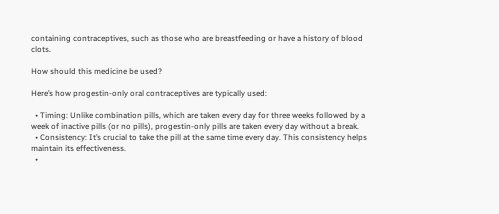containing contraceptives, such as those who are breastfeeding or have a history of blood clots.

How should this medicine be used?

Here’s how progestin-only oral contraceptives are typically used:

  • Timing: Unlike combination pills, which are taken every day for three weeks followed by a week of inactive pills (or no pills), progestin-only pills are taken every day without a break.
  • Consistency: It’s crucial to take the pill at the same time every day. This consistency helps maintain its effectiveness.
  •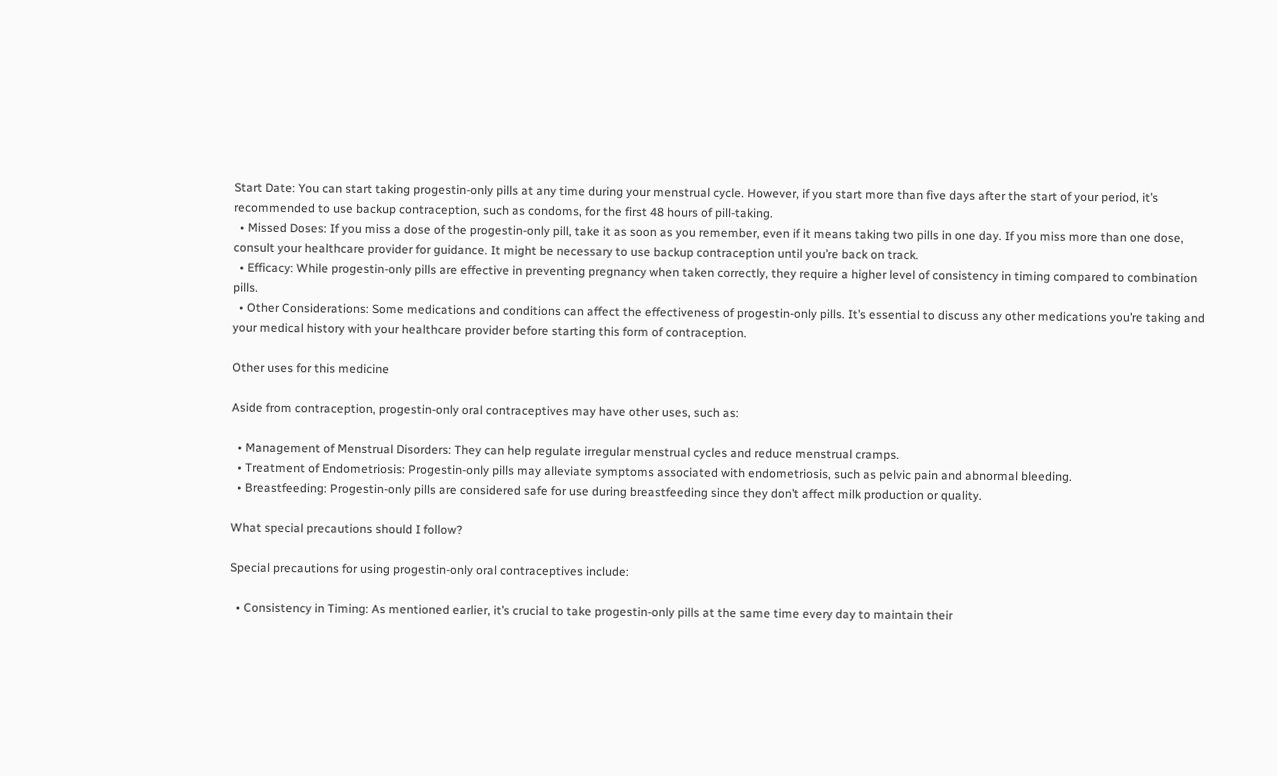Start Date: You can start taking progestin-only pills at any time during your menstrual cycle. However, if you start more than five days after the start of your period, it’s recommended to use backup contraception, such as condoms, for the first 48 hours of pill-taking.
  • Missed Doses: If you miss a dose of the progestin-only pill, take it as soon as you remember, even if it means taking two pills in one day. If you miss more than one dose, consult your healthcare provider for guidance. It might be necessary to use backup contraception until you’re back on track.
  • Efficacy: While progestin-only pills are effective in preventing pregnancy when taken correctly, they require a higher level of consistency in timing compared to combination pills.
  • Other Considerations: Some medications and conditions can affect the effectiveness of progestin-only pills. It’s essential to discuss any other medications you’re taking and your medical history with your healthcare provider before starting this form of contraception.

Other uses for this medicine

Aside from contraception, progestin-only oral contraceptives may have other uses, such as:

  • Management of Menstrual Disorders: They can help regulate irregular menstrual cycles and reduce menstrual cramps.
  • Treatment of Endometriosis: Progestin-only pills may alleviate symptoms associated with endometriosis, such as pelvic pain and abnormal bleeding.
  • Breastfeeding: Progestin-only pills are considered safe for use during breastfeeding since they don’t affect milk production or quality.

What special precautions should I follow?

Special precautions for using progestin-only oral contraceptives include:

  • Consistency in Timing: As mentioned earlier, it’s crucial to take progestin-only pills at the same time every day to maintain their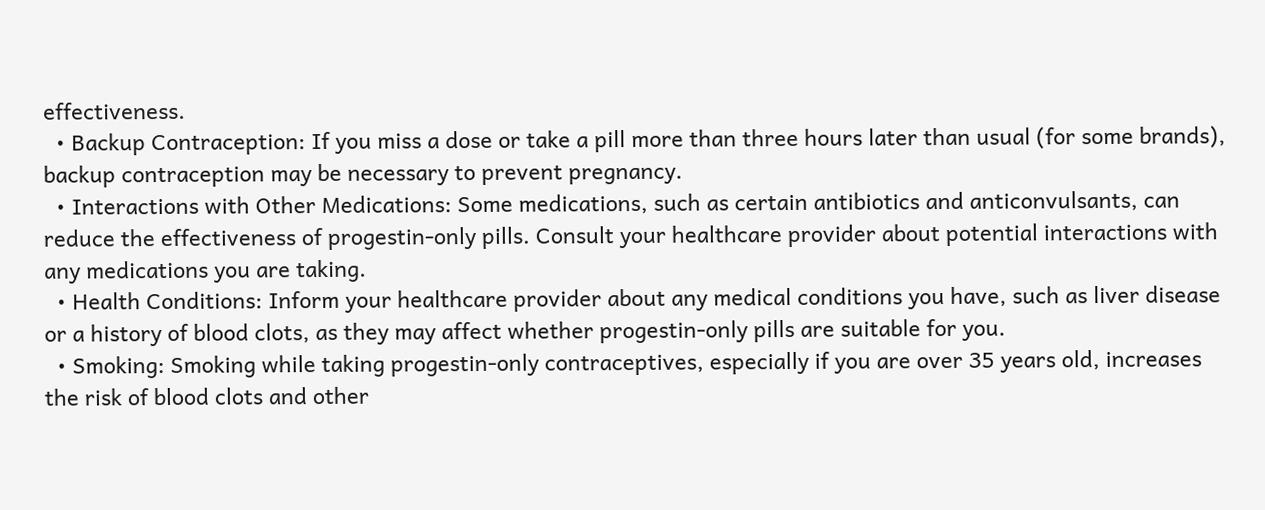effectiveness.
  • Backup Contraception: If you miss a dose or take a pill more than three hours later than usual (for some brands), backup contraception may be necessary to prevent pregnancy.
  • Interactions with Other Medications: Some medications, such as certain antibiotics and anticonvulsants, can reduce the effectiveness of progestin-only pills. Consult your healthcare provider about potential interactions with any medications you are taking.
  • Health Conditions: Inform your healthcare provider about any medical conditions you have, such as liver disease or a history of blood clots, as they may affect whether progestin-only pills are suitable for you.
  • Smoking: Smoking while taking progestin-only contraceptives, especially if you are over 35 years old, increases the risk of blood clots and other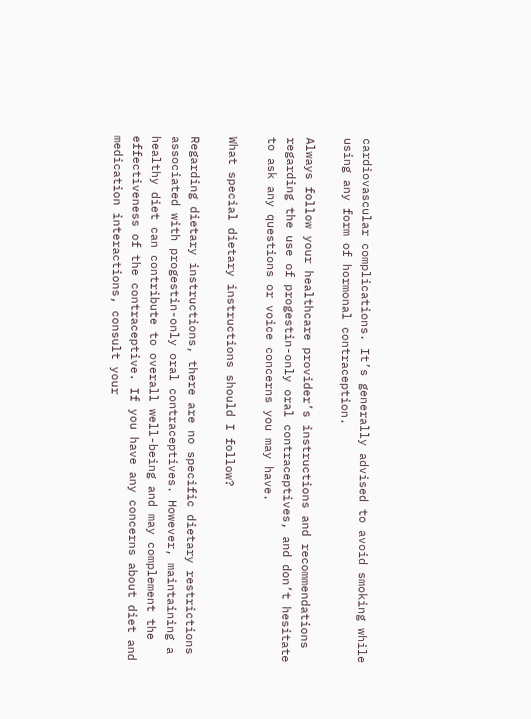cardiovascular complications. It’s generally advised to avoid smoking while using any form of hormonal contraception.

Always follow your healthcare provider’s instructions and recommendations regarding the use of progestin-only oral contraceptives, and don’t hesitate to ask any questions or voice concerns you may have.

What special dietary instructions should I follow?

Regarding dietary instructions, there are no specific dietary restrictions associated with progestin-only oral contraceptives. However, maintaining a healthy diet can contribute to overall well-being and may complement the effectiveness of the contraceptive. If you have any concerns about diet and medication interactions, consult your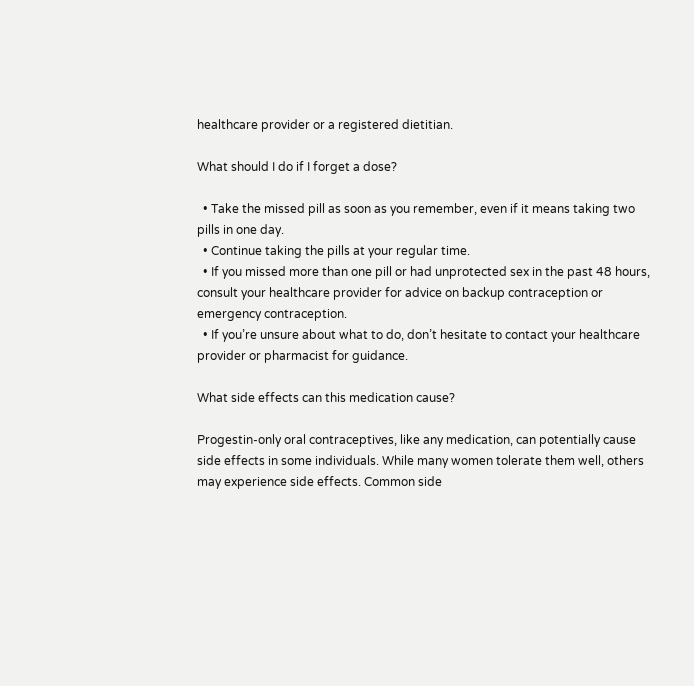healthcare provider or a registered dietitian.

What should I do if I forget a dose?

  • Take the missed pill as soon as you remember, even if it means taking two pills in one day.
  • Continue taking the pills at your regular time.
  • If you missed more than one pill or had unprotected sex in the past 48 hours, consult your healthcare provider for advice on backup contraception or emergency contraception.
  • If you’re unsure about what to do, don’t hesitate to contact your healthcare provider or pharmacist for guidance.

What side effects can this medication cause?

Progestin-only oral contraceptives, like any medication, can potentially cause side effects in some individuals. While many women tolerate them well, others may experience side effects. Common side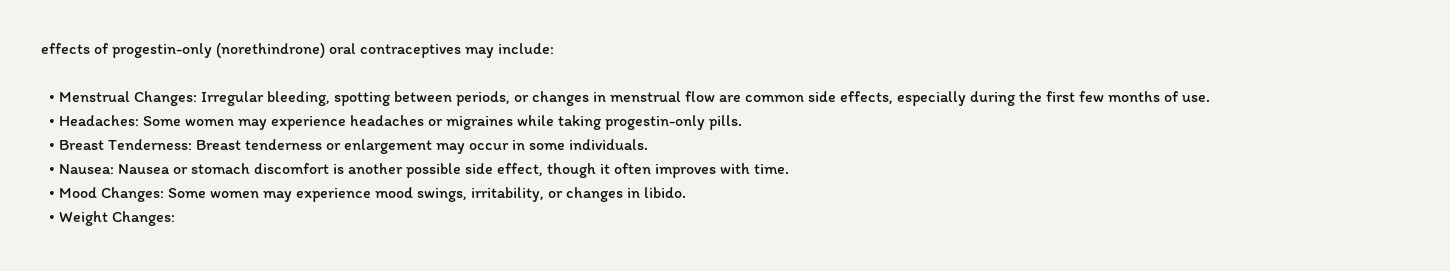effects of progestin-only (norethindrone) oral contraceptives may include:

  • Menstrual Changes: Irregular bleeding, spotting between periods, or changes in menstrual flow are common side effects, especially during the first few months of use.
  • Headaches: Some women may experience headaches or migraines while taking progestin-only pills.
  • Breast Tenderness: Breast tenderness or enlargement may occur in some individuals.
  • Nausea: Nausea or stomach discomfort is another possible side effect, though it often improves with time.
  • Mood Changes: Some women may experience mood swings, irritability, or changes in libido.
  • Weight Changes: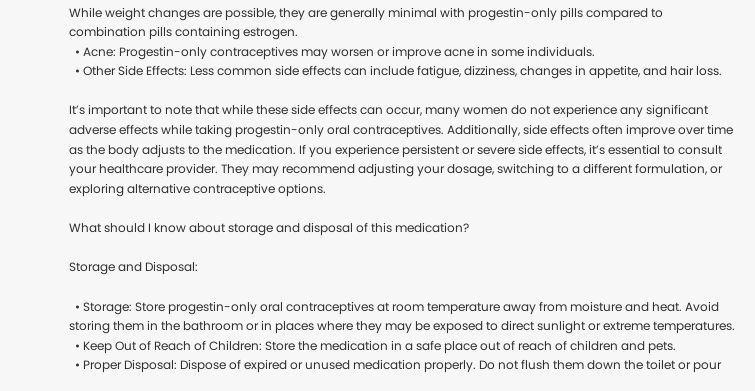While weight changes are possible, they are generally minimal with progestin-only pills compared to combination pills containing estrogen.
  • Acne: Progestin-only contraceptives may worsen or improve acne in some individuals.
  • Other Side Effects: Less common side effects can include fatigue, dizziness, changes in appetite, and hair loss.

It’s important to note that while these side effects can occur, many women do not experience any significant adverse effects while taking progestin-only oral contraceptives. Additionally, side effects often improve over time as the body adjusts to the medication. If you experience persistent or severe side effects, it’s essential to consult your healthcare provider. They may recommend adjusting your dosage, switching to a different formulation, or exploring alternative contraceptive options.

What should I know about storage and disposal of this medication?

Storage and Disposal:

  • Storage: Store progestin-only oral contraceptives at room temperature away from moisture and heat. Avoid storing them in the bathroom or in places where they may be exposed to direct sunlight or extreme temperatures.
  • Keep Out of Reach of Children: Store the medication in a safe place out of reach of children and pets.
  • Proper Disposal: Dispose of expired or unused medication properly. Do not flush them down the toilet or pour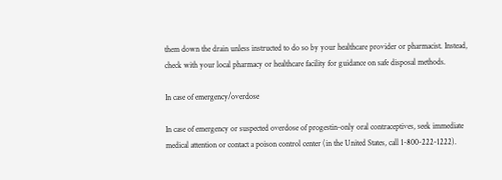them down the drain unless instructed to do so by your healthcare provider or pharmacist. Instead, check with your local pharmacy or healthcare facility for guidance on safe disposal methods.

In case of emergency/overdose

In case of emergency or suspected overdose of progestin-only oral contraceptives, seek immediate medical attention or contact a poison control center (in the United States, call 1-800-222-1222).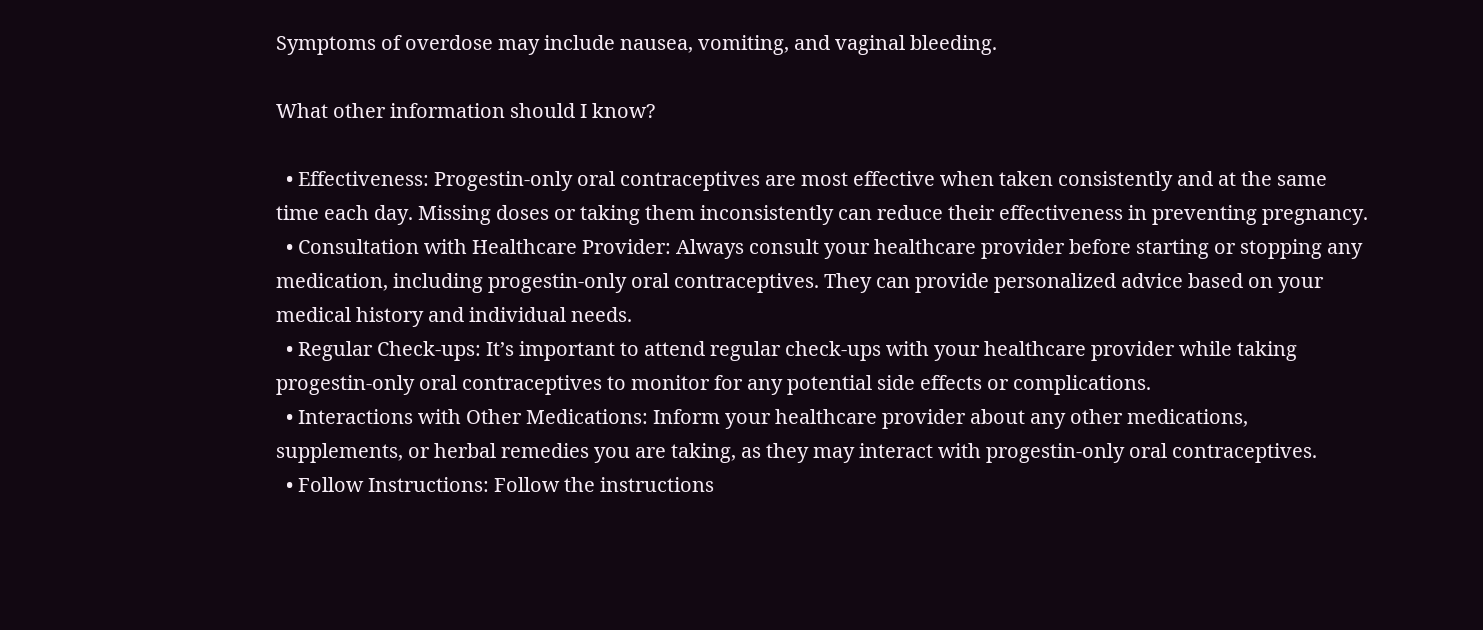Symptoms of overdose may include nausea, vomiting, and vaginal bleeding.

What other information should I know?

  • Effectiveness: Progestin-only oral contraceptives are most effective when taken consistently and at the same time each day. Missing doses or taking them inconsistently can reduce their effectiveness in preventing pregnancy.
  • Consultation with Healthcare Provider: Always consult your healthcare provider before starting or stopping any medication, including progestin-only oral contraceptives. They can provide personalized advice based on your medical history and individual needs.
  • Regular Check-ups: It’s important to attend regular check-ups with your healthcare provider while taking progestin-only oral contraceptives to monitor for any potential side effects or complications.
  • Interactions with Other Medications: Inform your healthcare provider about any other medications, supplements, or herbal remedies you are taking, as they may interact with progestin-only oral contraceptives.
  • Follow Instructions: Follow the instructions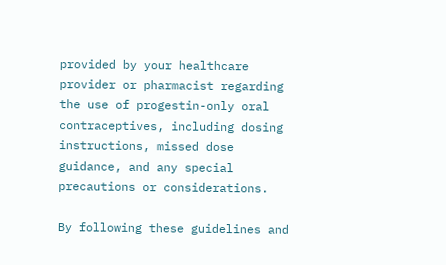provided by your healthcare provider or pharmacist regarding the use of progestin-only oral contraceptives, including dosing instructions, missed dose guidance, and any special precautions or considerations.

By following these guidelines and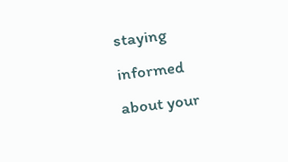staying informed about your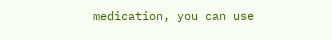medication, you can use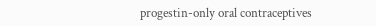progestin-only oral contraceptives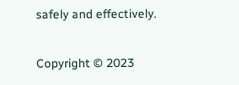safely and effectively.

Copyright © 2023